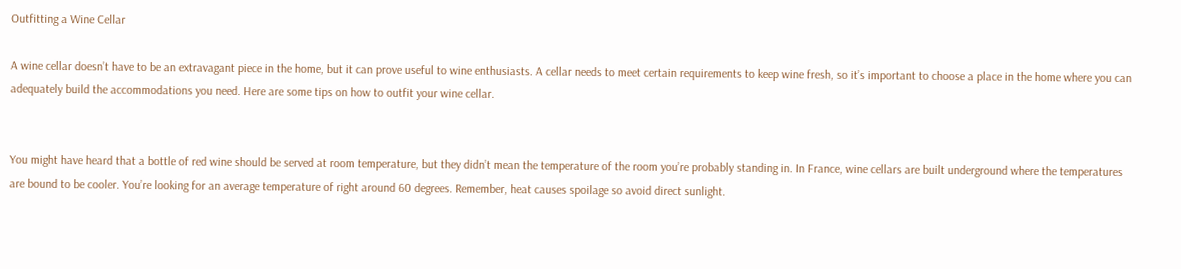Outfitting a Wine Cellar

A wine cellar doesn’t have to be an extravagant piece in the home, but it can prove useful to wine enthusiasts. A cellar needs to meet certain requirements to keep wine fresh, so it’s important to choose a place in the home where you can adequately build the accommodations you need. Here are some tips on how to outfit your wine cellar.


You might have heard that a bottle of red wine should be served at room temperature, but they didn’t mean the temperature of the room you’re probably standing in. In France, wine cellars are built underground where the temperatures are bound to be cooler. You’re looking for an average temperature of right around 60 degrees. Remember, heat causes spoilage so avoid direct sunlight.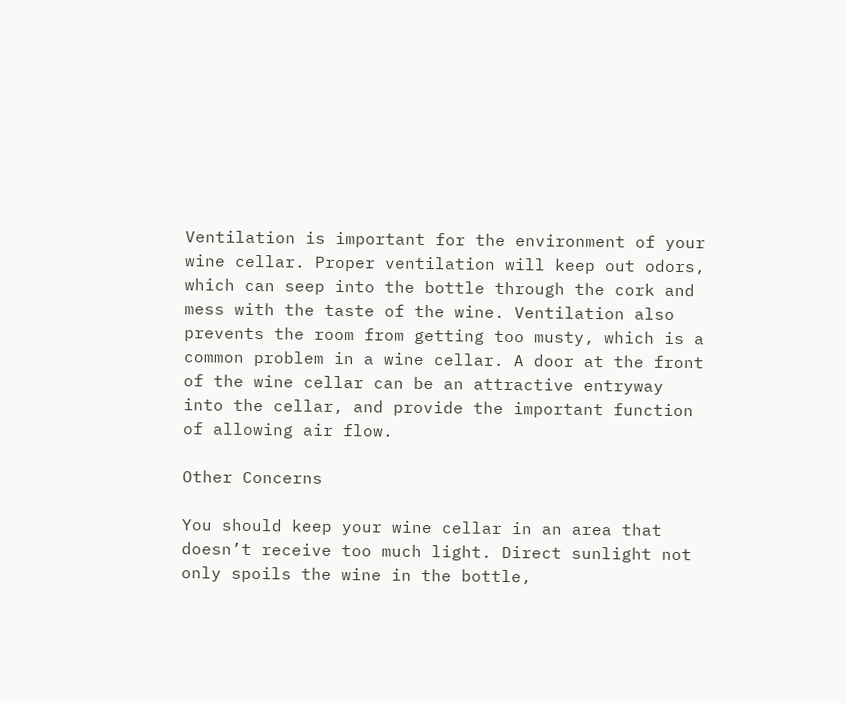Ventilation is important for the environment of your wine cellar. Proper ventilation will keep out odors, which can seep into the bottle through the cork and mess with the taste of the wine. Ventilation also prevents the room from getting too musty, which is a common problem in a wine cellar. A door at the front of the wine cellar can be an attractive entryway into the cellar, and provide the important function of allowing air flow.

Other Concerns

You should keep your wine cellar in an area that doesn’t receive too much light. Direct sunlight not only spoils the wine in the bottle,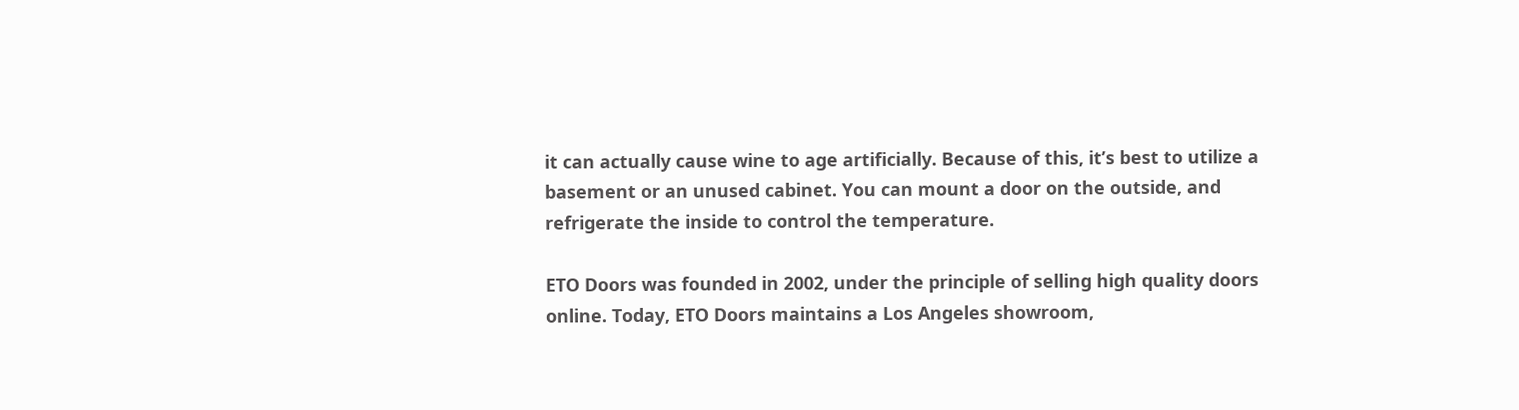it can actually cause wine to age artificially. Because of this, it’s best to utilize a basement or an unused cabinet. You can mount a door on the outside, and refrigerate the inside to control the temperature.

ETO Doors was founded in 2002, under the principle of selling high quality doors online. Today, ETO Doors maintains a Los Angeles showroom,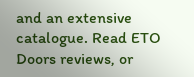and an extensive catalogue. Read ETO Doors reviews, or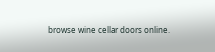browse wine cellar doors online.